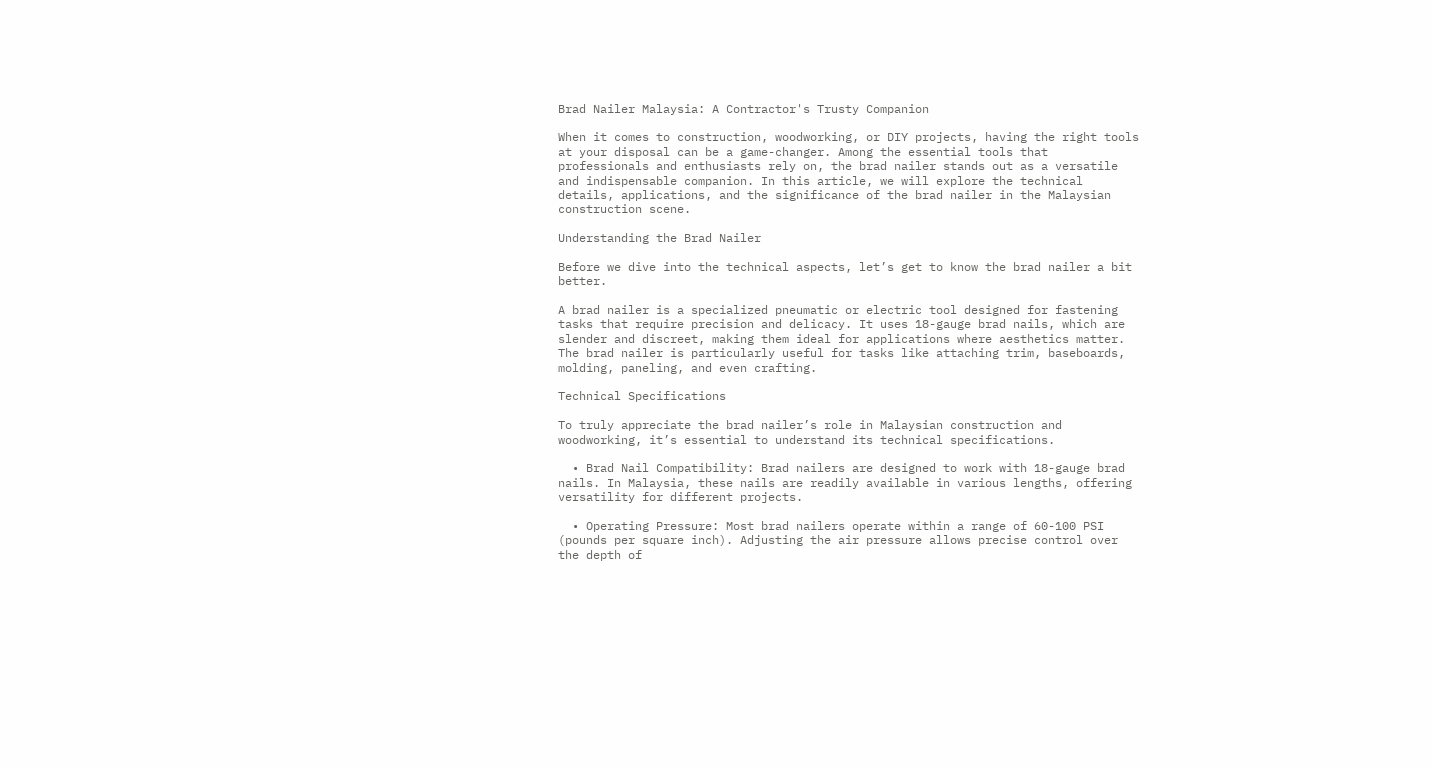Brad Nailer Malaysia: A Contractor's Trusty Companion

When it comes to construction, woodworking, or DIY projects, having the right tools at your disposal can be a game-changer. Among the essential tools that professionals and enthusiasts rely on, the brad nailer stands out as a versatile and indispensable companion. In this article, we will explore the technical details, applications, and the significance of the brad nailer in the Malaysian construction scene.

Understanding the Brad Nailer

Before we dive into the technical aspects, let’s get to know the brad nailer a bit better.

A brad nailer is a specialized pneumatic or electric tool designed for fastening tasks that require precision and delicacy. It uses 18-gauge brad nails, which are slender and discreet, making them ideal for applications where aesthetics matter. The brad nailer is particularly useful for tasks like attaching trim, baseboards, molding, paneling, and even crafting.

Technical Specifications

To truly appreciate the brad nailer’s role in Malaysian construction and woodworking, it’s essential to understand its technical specifications.

  • Brad Nail Compatibility: Brad nailers are designed to work with 18-gauge brad nails. In Malaysia, these nails are readily available in various lengths, offering versatility for different projects.

  • Operating Pressure: Most brad nailers operate within a range of 60-100 PSI (pounds per square inch). Adjusting the air pressure allows precise control over the depth of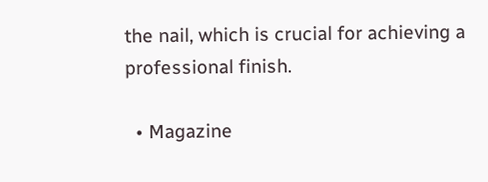the nail, which is crucial for achieving a professional finish.

  • Magazine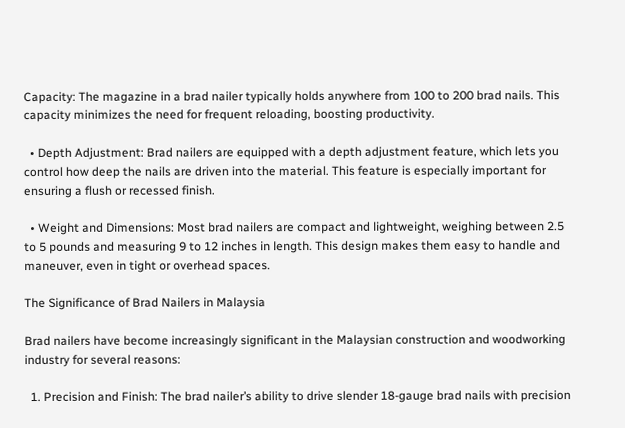Capacity: The magazine in a brad nailer typically holds anywhere from 100 to 200 brad nails. This capacity minimizes the need for frequent reloading, boosting productivity.

  • Depth Adjustment: Brad nailers are equipped with a depth adjustment feature, which lets you control how deep the nails are driven into the material. This feature is especially important for ensuring a flush or recessed finish.

  • Weight and Dimensions: Most brad nailers are compact and lightweight, weighing between 2.5 to 5 pounds and measuring 9 to 12 inches in length. This design makes them easy to handle and maneuver, even in tight or overhead spaces.

The Significance of Brad Nailers in Malaysia

Brad nailers have become increasingly significant in the Malaysian construction and woodworking industry for several reasons:

  1. Precision and Finish: The brad nailer’s ability to drive slender 18-gauge brad nails with precision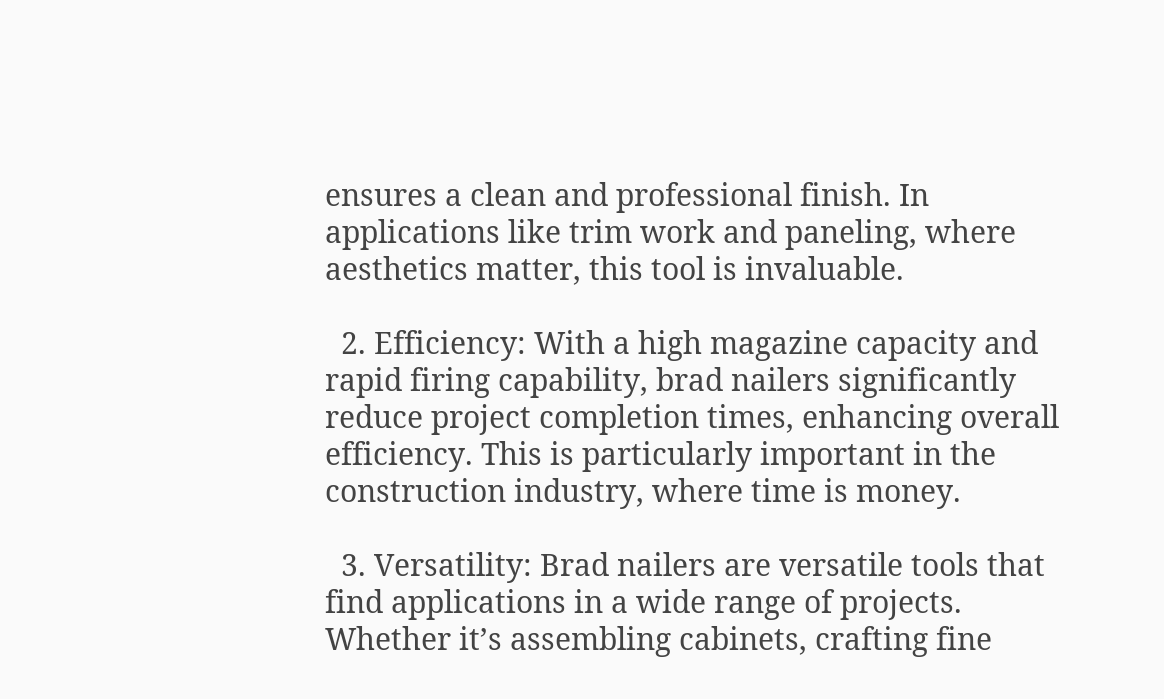ensures a clean and professional finish. In applications like trim work and paneling, where aesthetics matter, this tool is invaluable.

  2. Efficiency: With a high magazine capacity and rapid firing capability, brad nailers significantly reduce project completion times, enhancing overall efficiency. This is particularly important in the construction industry, where time is money.

  3. Versatility: Brad nailers are versatile tools that find applications in a wide range of projects. Whether it’s assembling cabinets, crafting fine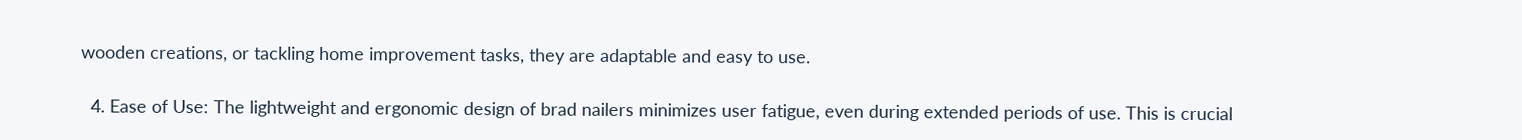wooden creations, or tackling home improvement tasks, they are adaptable and easy to use.

  4. Ease of Use: The lightweight and ergonomic design of brad nailers minimizes user fatigue, even during extended periods of use. This is crucial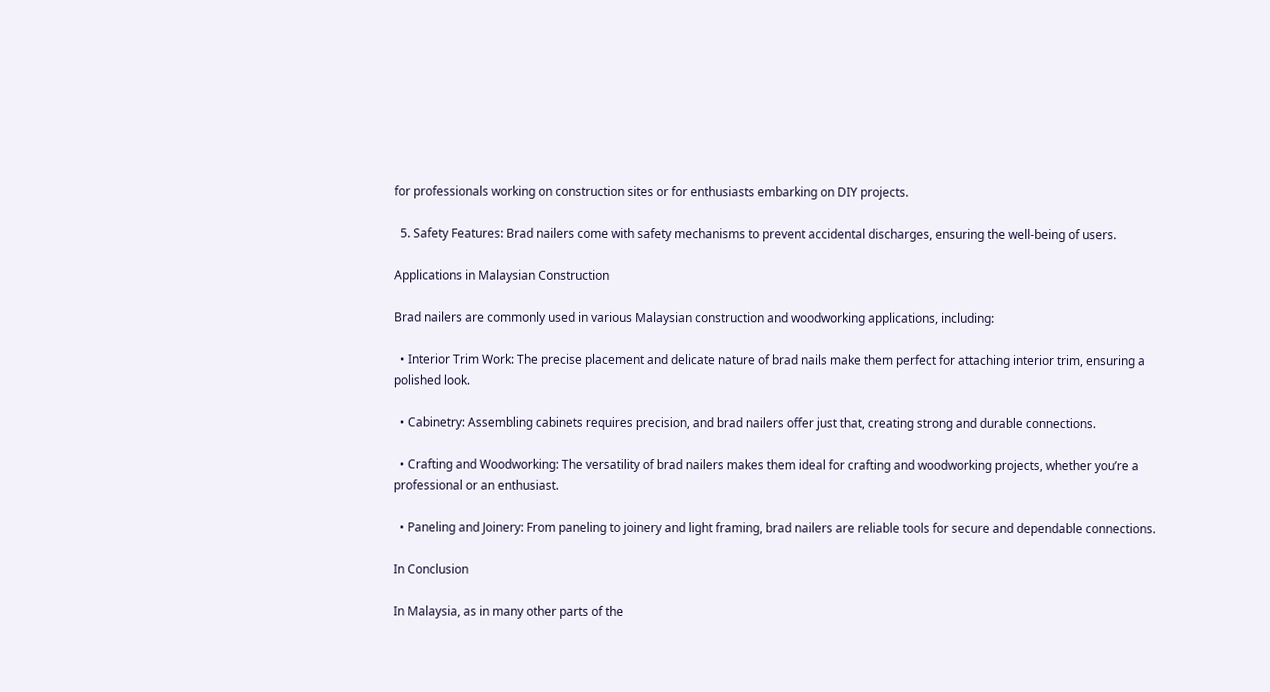for professionals working on construction sites or for enthusiasts embarking on DIY projects.

  5. Safety Features: Brad nailers come with safety mechanisms to prevent accidental discharges, ensuring the well-being of users.

Applications in Malaysian Construction

Brad nailers are commonly used in various Malaysian construction and woodworking applications, including:

  • Interior Trim Work: The precise placement and delicate nature of brad nails make them perfect for attaching interior trim, ensuring a polished look.

  • Cabinetry: Assembling cabinets requires precision, and brad nailers offer just that, creating strong and durable connections.

  • Crafting and Woodworking: The versatility of brad nailers makes them ideal for crafting and woodworking projects, whether you’re a professional or an enthusiast.

  • Paneling and Joinery: From paneling to joinery and light framing, brad nailers are reliable tools for secure and dependable connections.

In Conclusion

In Malaysia, as in many other parts of the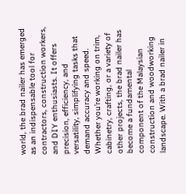world, the brad nailer has emerged as an indispensable tool for contractors, construction workers, and DIY enthusiasts. It offers precision, efficiency, and versatility, simplifying tasks that demand accuracy and speed. Whether you’re working on trim, cabinetry, crafting, or a variety of other projects, the brad nailer has become a fundamental component of the Malaysian construction and woodworking landscape. With a brad nailer in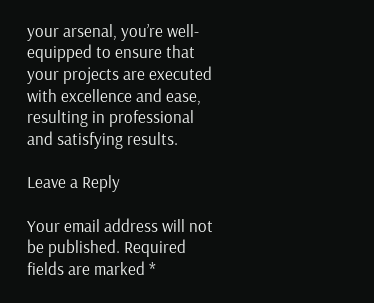your arsenal, you’re well-equipped to ensure that your projects are executed with excellence and ease, resulting in professional and satisfying results.

Leave a Reply

Your email address will not be published. Required fields are marked *